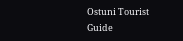Ostuni Tourist Guide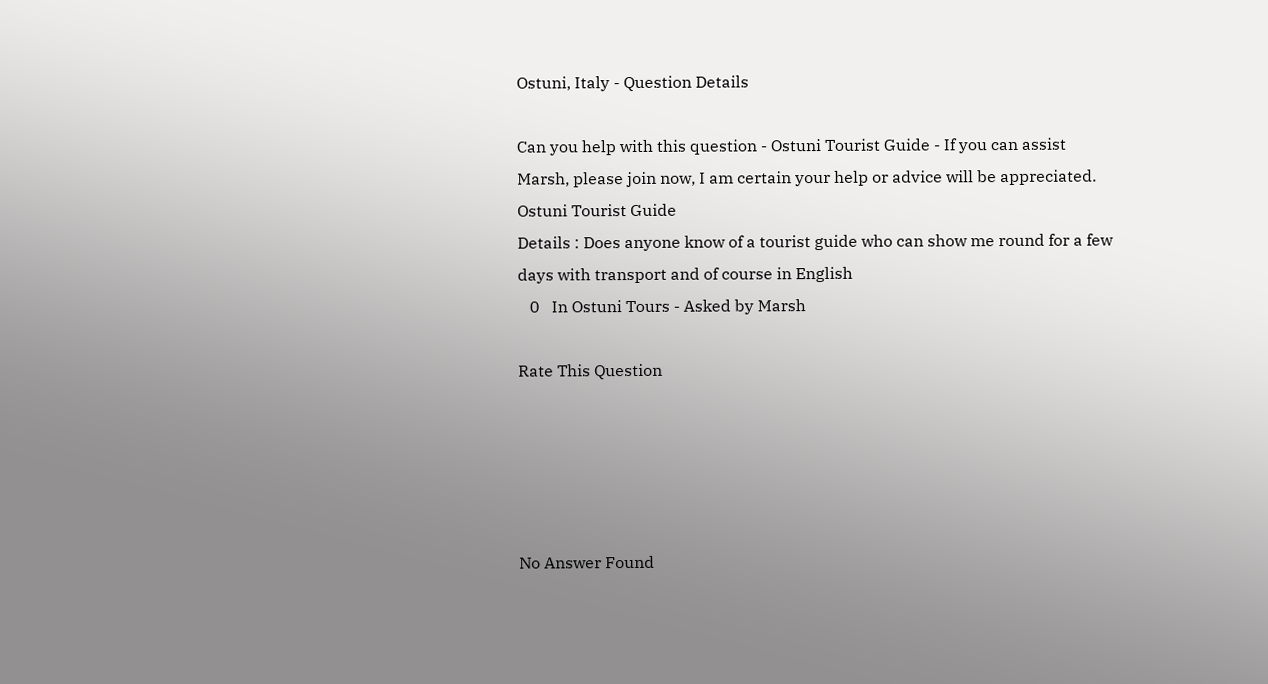Ostuni, Italy - Question Details

Can you help with this question - Ostuni Tourist Guide - If you can assist Marsh, please join now, I am certain your help or advice will be appreciated.
Ostuni Tourist Guide
Details : Does anyone know of a tourist guide who can show me round for a few days with transport and of course in English
   0   In Ostuni Tours - Asked by Marsh

Rate This Question





No Answer Found